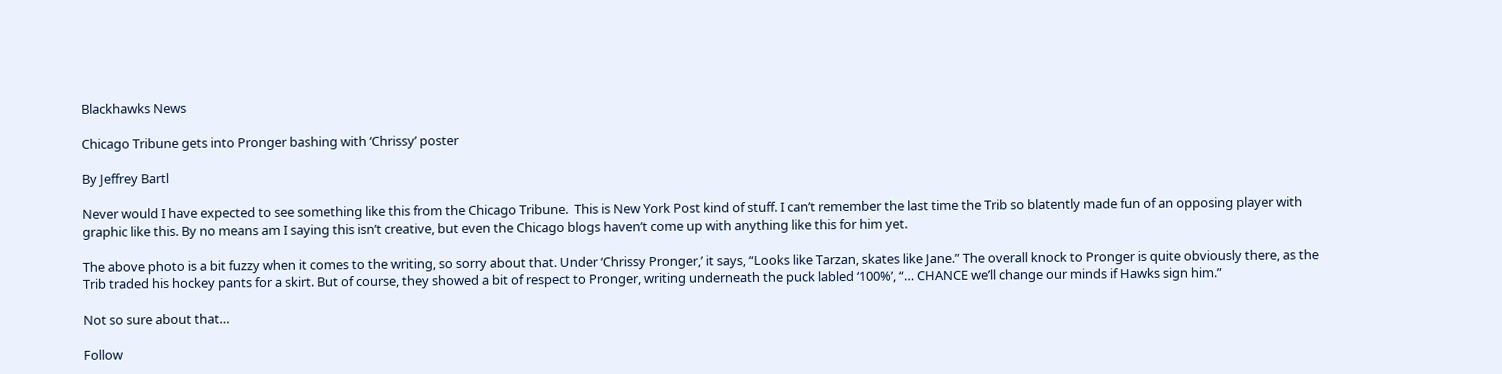Blackhawks News

Chicago Tribune gets into Pronger bashing with ‘Chrissy’ poster

By Jeffrey Bartl

Never would I have expected to see something like this from the Chicago Tribune.  This is New York Post kind of stuff. I can’t remember the last time the Trib so blatently made fun of an opposing player with graphic like this. By no means am I saying this isn’t creative, but even the Chicago blogs haven’t come up with anything like this for him yet.

The above photo is a bit fuzzy when it comes to the writing, so sorry about that. Under ‘Chrissy Pronger,’ it says, “Looks like Tarzan, skates like Jane.” The overall knock to Pronger is quite obviously there, as the Trib traded his hockey pants for a skirt. But of course, they showed a bit of respect to Pronger, writing underneath the puck labled ‘100%’, “… CHANCE we’ll change our minds if Hawks sign him.”

Not so sure about that…

Follow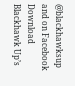@blackhawksup and on Facebook
Download Blackhawk Up’s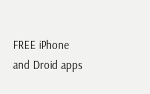FREE iPhone and Droid apps